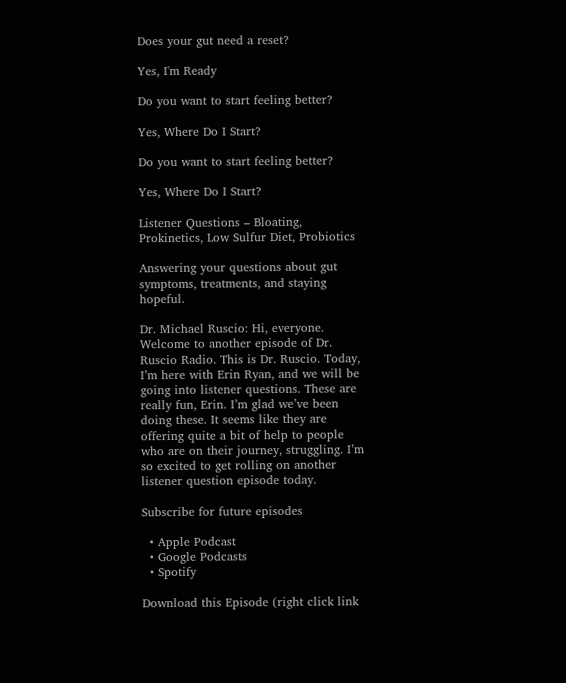Does your gut need a reset?

Yes, I'm Ready

Do you want to start feeling better?

Yes, Where Do I Start?

Do you want to start feeling better?

Yes, Where Do I Start?

Listener Questions – Bloating, Prokinetics, Low Sulfur Diet, Probiotics

Answering your questions about gut symptoms, treatments, and staying hopeful.

Dr. Michael Ruscio: Hi, everyone. Welcome to another episode of Dr. Ruscio Radio. This is Dr. Ruscio. Today, I’m here with Erin Ryan, and we will be going into listener questions. These are really fun, Erin. I’m glad we’ve been doing these. It seems like they are offering quite a bit of help to people who are on their journey, struggling. I’m so excited to get rolling on another listener question episode today.

Subscribe for future episodes

  • Apple Podcast
  • Google Podcasts
  • Spotify

Download this Episode (right click link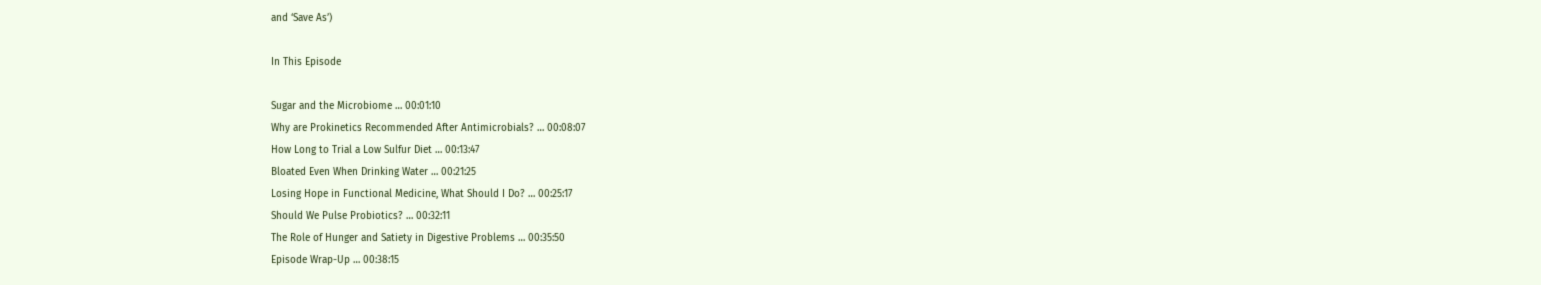and ‘Save As’)

In This Episode

Sugar and the Microbiome … 00:01:10
Why are Prokinetics Recommended After Antimicrobials? … 00:08:07
How Long to Trial a Low Sulfur Diet … 00:13:47
Bloated Even When Drinking Water … 00:21:25
Losing Hope in Functional Medicine, What Should I Do? … 00:25:17
Should We Pulse Probiotics? … 00:32:11
The Role of Hunger and Satiety in Digestive Problems … 00:35:50
Episode Wrap-Up … 00:38:15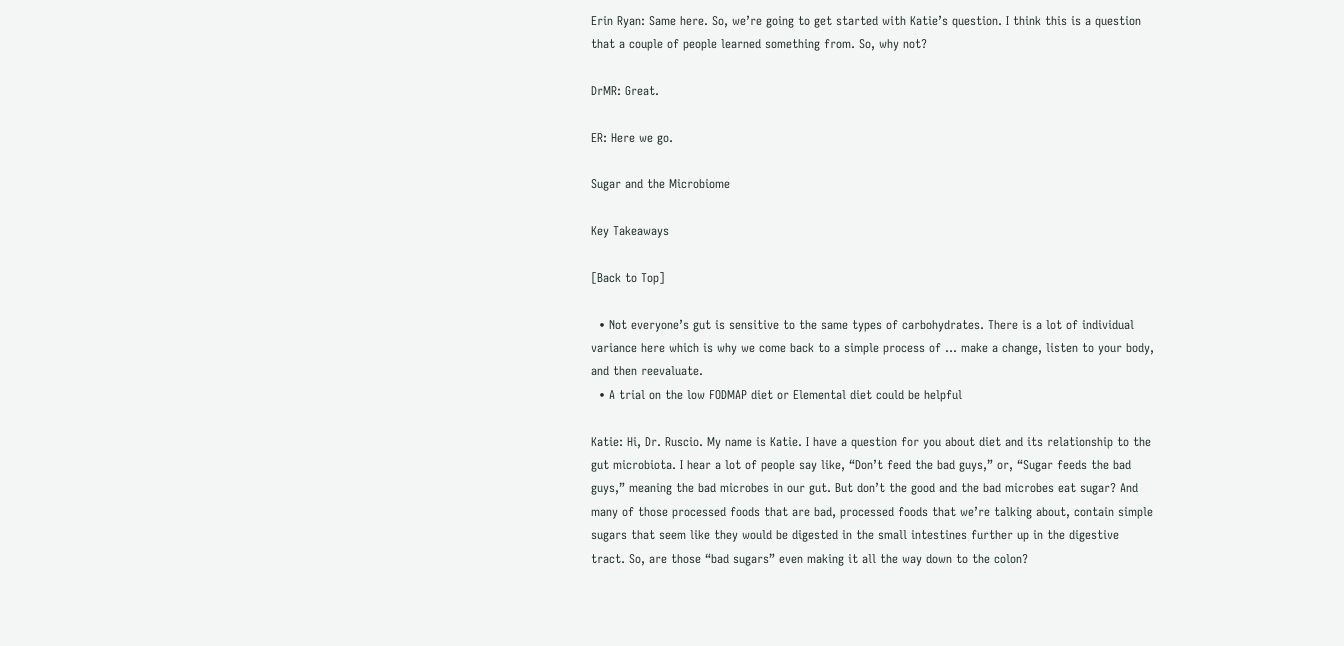Erin Ryan: Same here. So, we’re going to get started with Katie’s question. I think this is a question that a couple of people learned something from. So, why not?

DrMR: Great.

ER: Here we go.

Sugar and the Microbiome

Key Takeaways

[Back to Top]

  • Not everyone’s gut is sensitive to the same types of carbohydrates. There is a lot of individual variance here which is why we come back to a simple process of … make a change, listen to your body, and then reevaluate.
  • A trial on the low FODMAP diet or Elemental diet could be helpful

Katie: Hi, Dr. Ruscio. My name is Katie. I have a question for you about diet and its relationship to the gut microbiota. I hear a lot of people say like, “Don’t feed the bad guys,” or, “Sugar feeds the bad guys,” meaning the bad microbes in our gut. But don’t the good and the bad microbes eat sugar? And many of those processed foods that are bad, processed foods that we’re talking about, contain simple sugars that seem like they would be digested in the small intestines further up in the digestive tract. So, are those “bad sugars” even making it all the way down to the colon?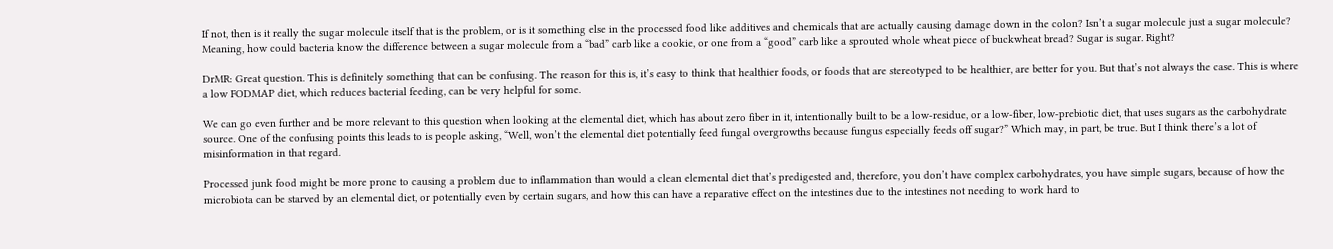If not, then is it really the sugar molecule itself that is the problem, or is it something else in the processed food like additives and chemicals that are actually causing damage down in the colon? Isn’t a sugar molecule just a sugar molecule? Meaning, how could bacteria know the difference between a sugar molecule from a “bad” carb like a cookie, or one from a “good” carb like a sprouted whole wheat piece of buckwheat bread? Sugar is sugar. Right?

DrMR: Great question. This is definitely something that can be confusing. The reason for this is, it’s easy to think that healthier foods, or foods that are stereotyped to be healthier, are better for you. But that’s not always the case. This is where a low FODMAP diet, which reduces bacterial feeding, can be very helpful for some.

We can go even further and be more relevant to this question when looking at the elemental diet, which has about zero fiber in it, intentionally built to be a low-residue, or a low-fiber, low-prebiotic diet, that uses sugars as the carbohydrate source. One of the confusing points this leads to is people asking, “Well, won’t the elemental diet potentially feed fungal overgrowths because fungus especially feeds off sugar?” Which may, in part, be true. But I think there’s a lot of misinformation in that regard.

Processed junk food might be more prone to causing a problem due to inflammation than would a clean elemental diet that’s predigested and, therefore, you don’t have complex carbohydrates, you have simple sugars, because of how the microbiota can be starved by an elemental diet, or potentially even by certain sugars, and how this can have a reparative effect on the intestines due to the intestines not needing to work hard to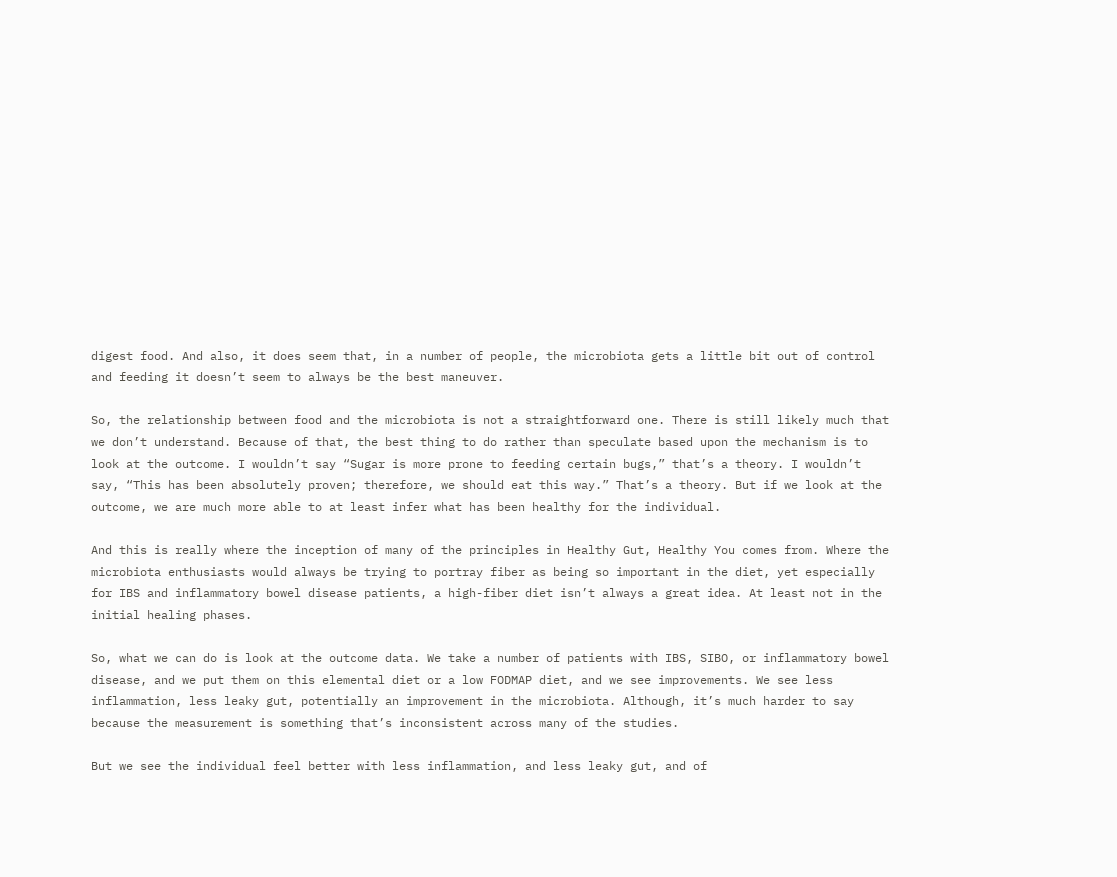digest food. And also, it does seem that, in a number of people, the microbiota gets a little bit out of control and feeding it doesn’t seem to always be the best maneuver.

So, the relationship between food and the microbiota is not a straightforward one. There is still likely much that we don’t understand. Because of that, the best thing to do rather than speculate based upon the mechanism is to look at the outcome. I wouldn’t say “Sugar is more prone to feeding certain bugs,” that’s a theory. I wouldn’t say, “This has been absolutely proven; therefore, we should eat this way.” That’s a theory. But if we look at the outcome, we are much more able to at least infer what has been healthy for the individual.

And this is really where the inception of many of the principles in Healthy Gut, Healthy You comes from. Where the microbiota enthusiasts would always be trying to portray fiber as being so important in the diet, yet especially for IBS and inflammatory bowel disease patients, a high-fiber diet isn’t always a great idea. At least not in the initial healing phases.

So, what we can do is look at the outcome data. We take a number of patients with IBS, SIBO, or inflammatory bowel disease, and we put them on this elemental diet or a low FODMAP diet, and we see improvements. We see less inflammation, less leaky gut, potentially an improvement in the microbiota. Although, it’s much harder to say because the measurement is something that’s inconsistent across many of the studies.

But we see the individual feel better with less inflammation, and less leaky gut, and of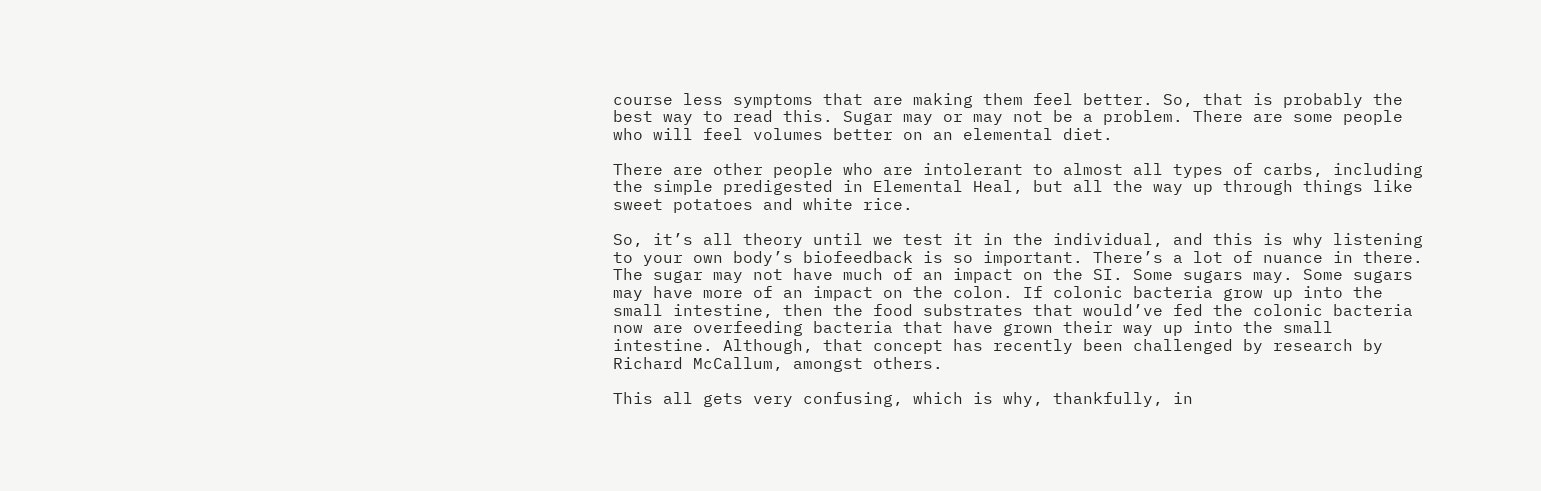course less symptoms that are making them feel better. So, that is probably the best way to read this. Sugar may or may not be a problem. There are some people who will feel volumes better on an elemental diet.

There are other people who are intolerant to almost all types of carbs, including the simple predigested in Elemental Heal, but all the way up through things like sweet potatoes and white rice.

So, it’s all theory until we test it in the individual, and this is why listening to your own body’s biofeedback is so important. There’s a lot of nuance in there. The sugar may not have much of an impact on the SI. Some sugars may. Some sugars may have more of an impact on the colon. If colonic bacteria grow up into the small intestine, then the food substrates that would’ve fed the colonic bacteria now are overfeeding bacteria that have grown their way up into the small intestine. Although, that concept has recently been challenged by research by Richard McCallum, amongst others.

This all gets very confusing, which is why, thankfully, in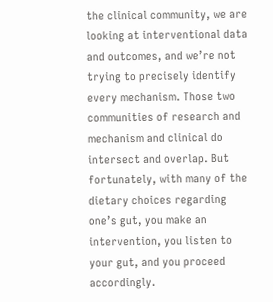the clinical community, we are looking at interventional data and outcomes, and we’re not trying to precisely identify every mechanism. Those two communities of research and mechanism and clinical do intersect and overlap. But fortunately, with many of the dietary choices regarding one’s gut, you make an intervention, you listen to your gut, and you proceed accordingly.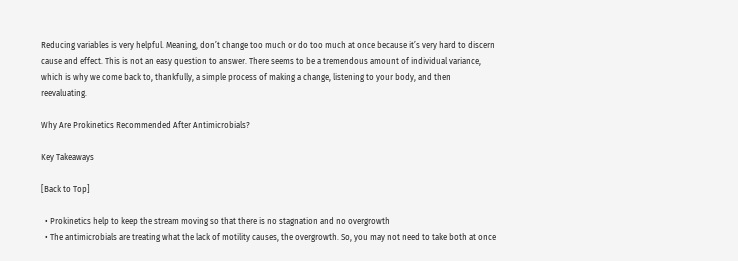Reducing variables is very helpful. Meaning, don’t change too much or do too much at once because it’s very hard to discern cause and effect. This is not an easy question to answer. There seems to be a tremendous amount of individual variance, which is why we come back to, thankfully, a simple process of making a change, listening to your body, and then reevaluating.

Why Are Prokinetics Recommended After Antimicrobials?

Key Takeaways

[Back to Top]

  • Prokinetics help to keep the stream moving so that there is no stagnation and no overgrowth
  • The antimicrobials are treating what the lack of motility causes, the overgrowth. So, you may not need to take both at once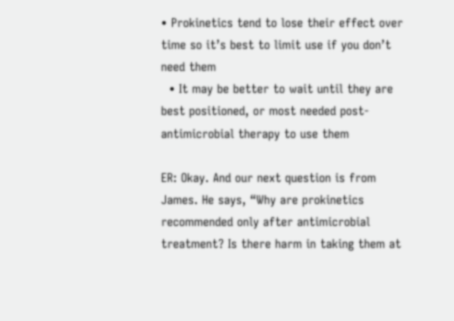• Prokinetics tend to lose their effect over time so it’s best to limit use if you don’t need them
  • It may be better to wait until they are best positioned, or most needed post-antimicrobial therapy to use them

ER: Okay. And our next question is from James. He says, “Why are prokinetics recommended only after antimicrobial treatment? Is there harm in taking them at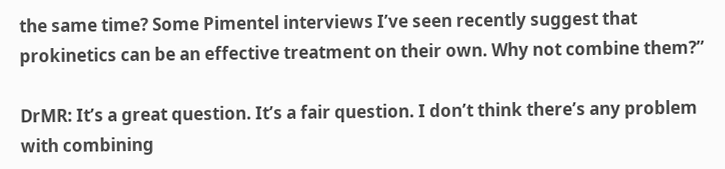the same time? Some Pimentel interviews I’ve seen recently suggest that prokinetics can be an effective treatment on their own. Why not combine them?”

DrMR: It’s a great question. It’s a fair question. I don’t think there’s any problem with combining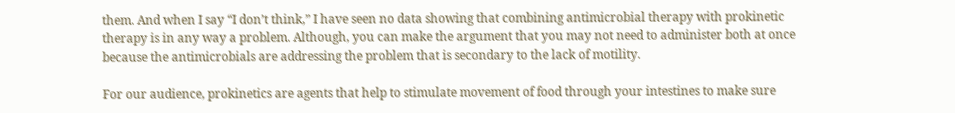them. And when I say “I don’t think,” I have seen no data showing that combining antimicrobial therapy with prokinetic therapy is in any way a problem. Although, you can make the argument that you may not need to administer both at once because the antimicrobials are addressing the problem that is secondary to the lack of motility.

For our audience, prokinetics are agents that help to stimulate movement of food through your intestines to make sure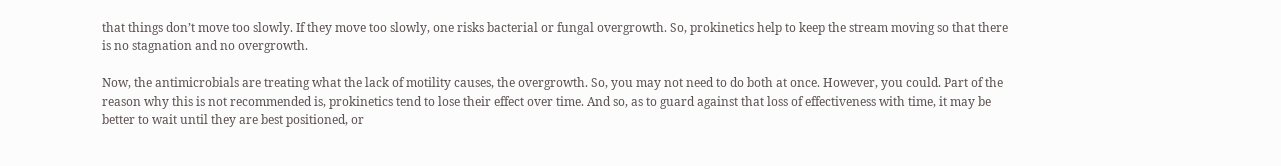that things don’t move too slowly. If they move too slowly, one risks bacterial or fungal overgrowth. So, prokinetics help to keep the stream moving so that there is no stagnation and no overgrowth.

Now, the antimicrobials are treating what the lack of motility causes, the overgrowth. So, you may not need to do both at once. However, you could. Part of the reason why this is not recommended is, prokinetics tend to lose their effect over time. And so, as to guard against that loss of effectiveness with time, it may be better to wait until they are best positioned, or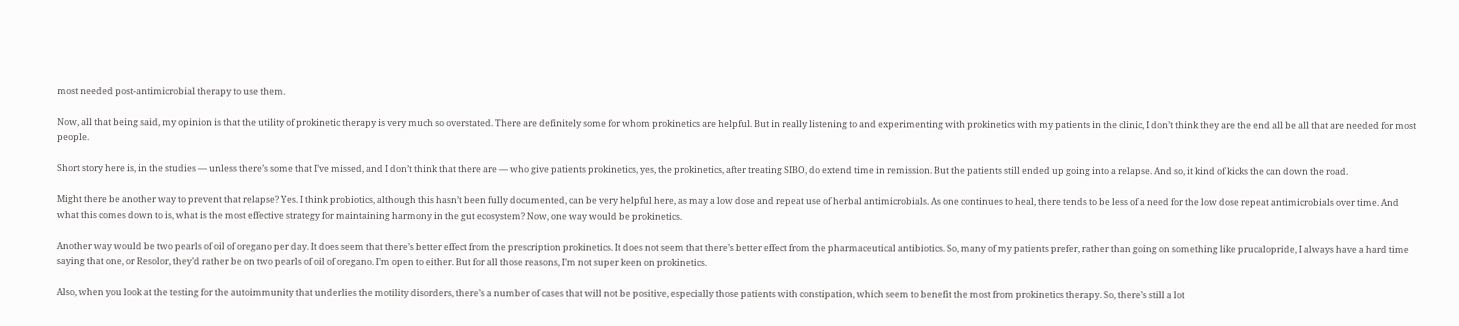most needed post-antimicrobial therapy to use them.

Now, all that being said, my opinion is that the utility of prokinetic therapy is very much so overstated. There are definitely some for whom prokinetics are helpful. But in really listening to and experimenting with prokinetics with my patients in the clinic, I don’t think they are the end all be all that are needed for most people.

Short story here is, in the studies — unless there’s some that I’ve missed, and I don’t think that there are — who give patients prokinetics, yes, the prokinetics, after treating SIBO, do extend time in remission. But the patients still ended up going into a relapse. And so, it kind of kicks the can down the road.

Might there be another way to prevent that relapse? Yes. I think probiotics, although this hasn’t been fully documented, can be very helpful here, as may a low dose and repeat use of herbal antimicrobials. As one continues to heal, there tends to be less of a need for the low dose repeat antimicrobials over time. And what this comes down to is, what is the most effective strategy for maintaining harmony in the gut ecosystem? Now, one way would be prokinetics.

Another way would be two pearls of oil of oregano per day. It does seem that there’s better effect from the prescription prokinetics. It does not seem that there’s better effect from the pharmaceutical antibiotics. So, many of my patients prefer, rather than going on something like prucalopride, I always have a hard time saying that one, or Resolor, they’d rather be on two pearls of oil of oregano. I’m open to either. But for all those reasons, I’m not super keen on prokinetics.

Also, when you look at the testing for the autoimmunity that underlies the motility disorders, there’s a number of cases that will not be positive, especially those patients with constipation, which seem to benefit the most from prokinetics therapy. So, there’s still a lot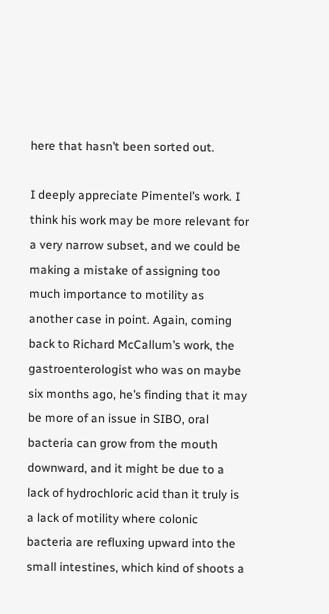here that hasn’t been sorted out.

I deeply appreciate Pimentel’s work. I think his work may be more relevant for a very narrow subset, and we could be making a mistake of assigning too much importance to motility as another case in point. Again, coming back to Richard McCallum’s work, the gastroenterologist who was on maybe six months ago, he’s finding that it may be more of an issue in SIBO, oral bacteria can grow from the mouth downward, and it might be due to a lack of hydrochloric acid than it truly is a lack of motility where colonic bacteria are refluxing upward into the small intestines, which kind of shoots a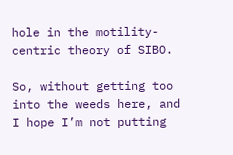hole in the motility-centric theory of SIBO.

So, without getting too into the weeds here, and I hope I’m not putting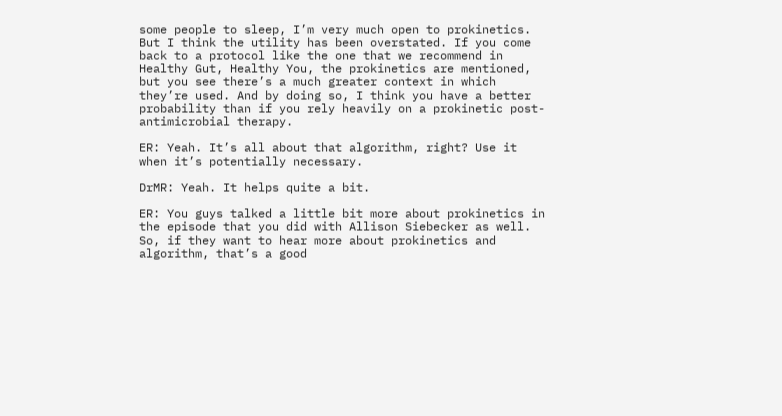some people to sleep, I’m very much open to prokinetics. But I think the utility has been overstated. If you come back to a protocol like the one that we recommend in Healthy Gut, Healthy You, the prokinetics are mentioned, but you see there’s a much greater context in which they’re used. And by doing so, I think you have a better probability than if you rely heavily on a prokinetic post-antimicrobial therapy.

ER: Yeah. It’s all about that algorithm, right? Use it when it’s potentially necessary.

DrMR: Yeah. It helps quite a bit.

ER: You guys talked a little bit more about prokinetics in the episode that you did with Allison Siebecker as well. So, if they want to hear more about prokinetics and algorithm, that’s a good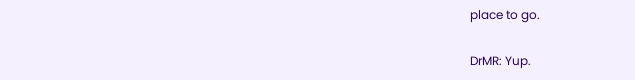place to go.

DrMR: Yup.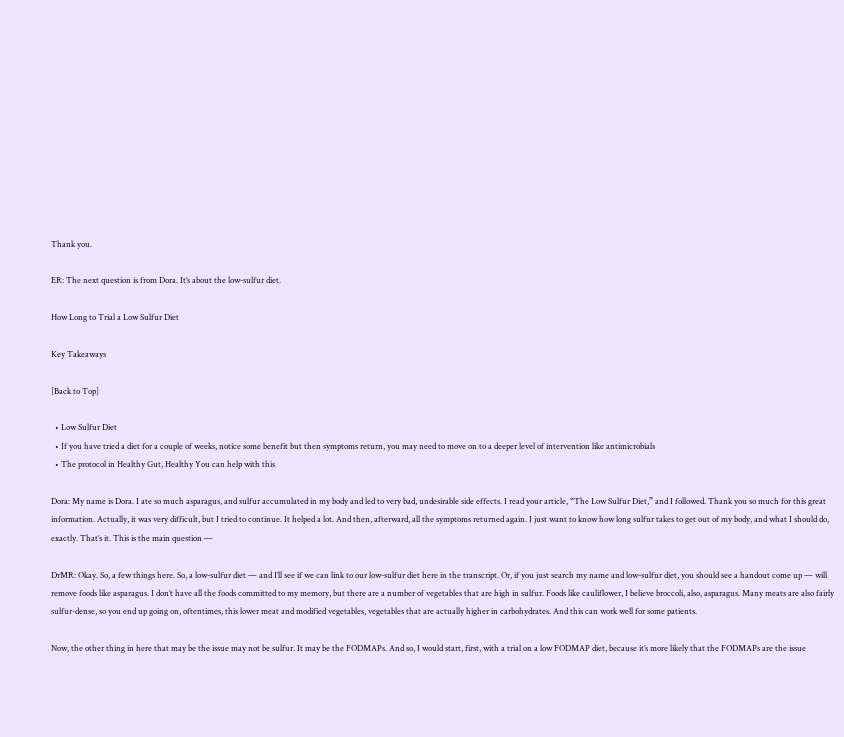Thank you.

ER: The next question is from Dora. It’s about the low-sulfur diet.

How Long to Trial a Low Sulfur Diet

Key Takeaways

[Back to Top]

  • Low Sulfur Diet
  • If you have tried a diet for a couple of weeks, notice some benefit but then symptoms return, you may need to move on to a deeper level of intervention like antimicrobials
  • The protocol in Healthy Gut, Healthy You can help with this

Dora: My name is Dora. I ate so much asparagus, and sulfur accumulated in my body and led to very bad, undesirable side effects. I read your article, “The Low Sulfur Diet,” and I followed. Thank you so much for this great information. Actually, it was very difficult, but I tried to continue. It helped a lot. And then, afterward, all the symptoms returned again. I just want to know how long sulfur takes to get out of my body, and what I should do, exactly. That’s it. This is the main question —

DrMR: Okay. So, a few things here. So, a low-sulfur diet — and I’ll see if we can link to our low-sulfur diet here in the transcript. Or, if you just search my name and low-sulfur diet, you should see a handout come up — will remove foods like asparagus. I don’t have all the foods committed to my memory, but there are a number of vegetables that are high in sulfur. Foods like cauliflower, I believe broccoli, also, asparagus. Many meats are also fairly sulfur-dense, so you end up going on, oftentimes, this lower meat and modified vegetables, vegetables that are actually higher in carbohydrates. And this can work well for some patients.

Now, the other thing in here that may be the issue may not be sulfur. It may be the FODMAPs. And so, I would start, first, with a trial on a low FODMAP diet, because it’s more likely that the FODMAPs are the issue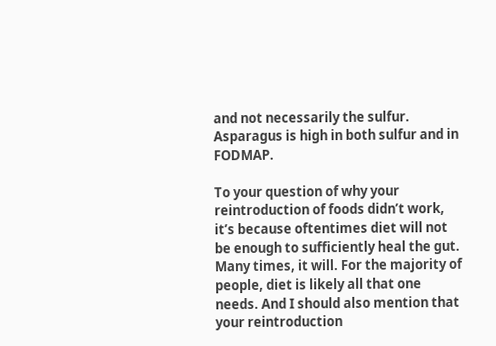and not necessarily the sulfur. Asparagus is high in both sulfur and in FODMAP.

To your question of why your reintroduction of foods didn’t work, it’s because oftentimes diet will not be enough to sufficiently heal the gut. Many times, it will. For the majority of people, diet is likely all that one needs. And I should also mention that your reintroduction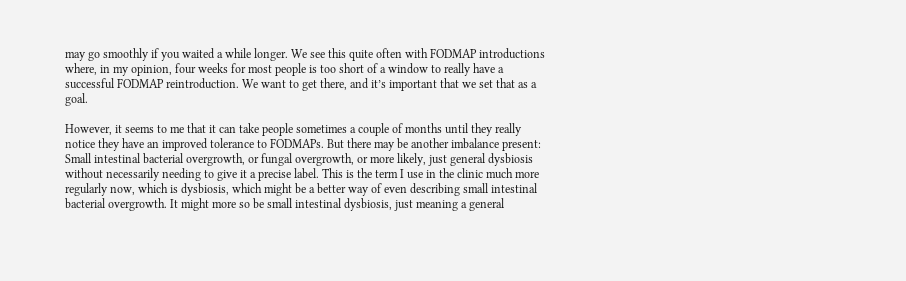may go smoothly if you waited a while longer. We see this quite often with FODMAP introductions where, in my opinion, four weeks for most people is too short of a window to really have a successful FODMAP reintroduction. We want to get there, and it’s important that we set that as a goal.

However, it seems to me that it can take people sometimes a couple of months until they really notice they have an improved tolerance to FODMAPs. But there may be another imbalance present: Small intestinal bacterial overgrowth, or fungal overgrowth, or more likely, just general dysbiosis without necessarily needing to give it a precise label. This is the term I use in the clinic much more regularly now, which is dysbiosis, which might be a better way of even describing small intestinal bacterial overgrowth. It might more so be small intestinal dysbiosis, just meaning a general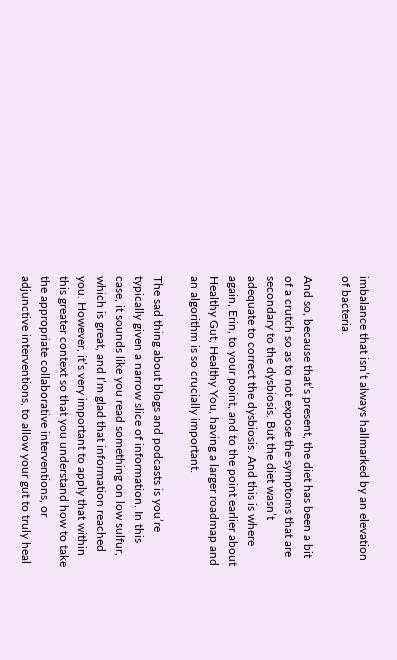imbalance that isn’t always hallmarked by an elevation of bacteria.

And so, because that’s present, the diet has been a bit of a crutch so as to not expose the symptoms that are secondary to the dysbiosis. But the diet wasn’t adequate to correct the dysbiosis. And this is where again, Erin, to your point, and to the point earlier about Healthy Gut, Healthy You, having a larger roadmap and an algorithm is so crucially important.

The sad thing about blogs and podcasts is you’re typically given a narrow slice of information. In this case, it sounds like you read something on low sulfur, which is great, and I’m glad that information reached you. However, it’s very important to apply that within this greater context so that you understand how to take the appropriate collaborative interventions, or adjunctive interventions, to allow your gut to truly heal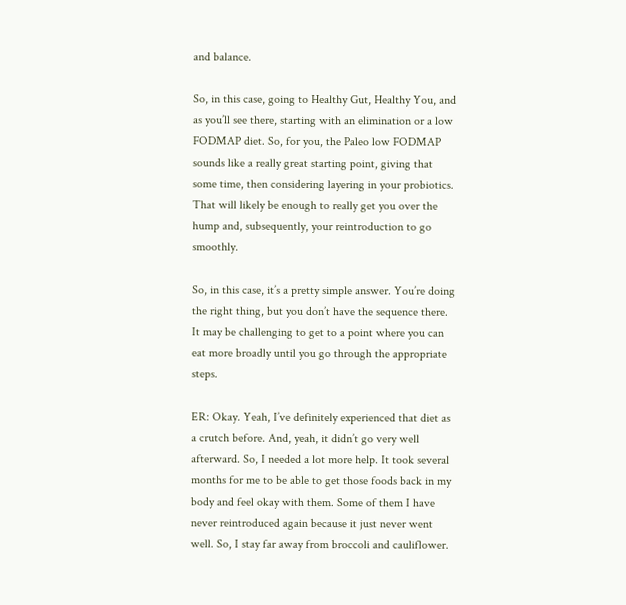and balance.

So, in this case, going to Healthy Gut, Healthy You, and as you’ll see there, starting with an elimination or a low FODMAP diet. So, for you, the Paleo low FODMAP sounds like a really great starting point, giving that some time, then considering layering in your probiotics. That will likely be enough to really get you over the hump and, subsequently, your reintroduction to go smoothly.

So, in this case, it’s a pretty simple answer. You’re doing the right thing, but you don’t have the sequence there. It may be challenging to get to a point where you can eat more broadly until you go through the appropriate steps.

ER: Okay. Yeah, I’ve definitely experienced that diet as a crutch before. And, yeah, it didn’t go very well afterward. So, I needed a lot more help. It took several months for me to be able to get those foods back in my body and feel okay with them. Some of them I have never reintroduced again because it just never went well. So, I stay far away from broccoli and cauliflower.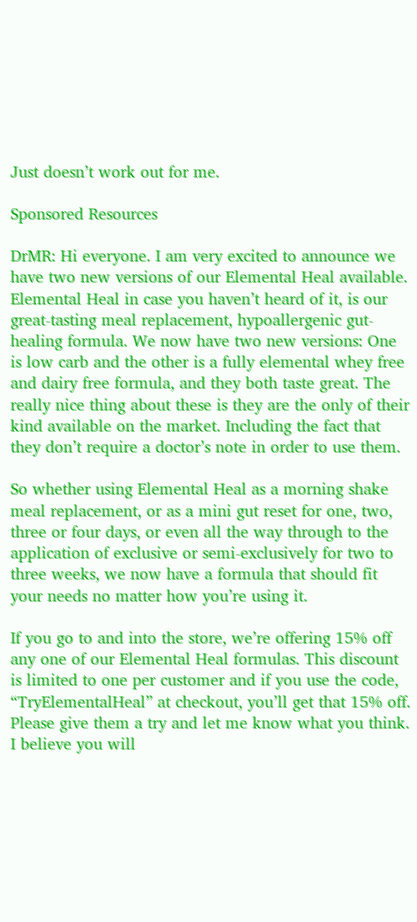Just doesn’t work out for me.

Sponsored Resources

DrMR: Hi everyone. I am very excited to announce we have two new versions of our Elemental Heal available. Elemental Heal in case you haven’t heard of it, is our great-tasting meal replacement, hypoallergenic gut-healing formula. We now have two new versions: One is low carb and the other is a fully elemental whey free and dairy free formula, and they both taste great. The really nice thing about these is they are the only of their kind available on the market. Including the fact that they don’t require a doctor’s note in order to use them.

So whether using Elemental Heal as a morning shake meal replacement, or as a mini gut reset for one, two, three or four days, or even all the way through to the application of exclusive or semi-exclusively for two to three weeks, we now have a formula that should fit your needs no matter how you’re using it.

If you go to and into the store, we’re offering 15% off any one of our Elemental Heal formulas. This discount is limited to one per customer and if you use the code, “TryElementalHeal” at checkout, you’ll get that 15% off. Please give them a try and let me know what you think. I believe you will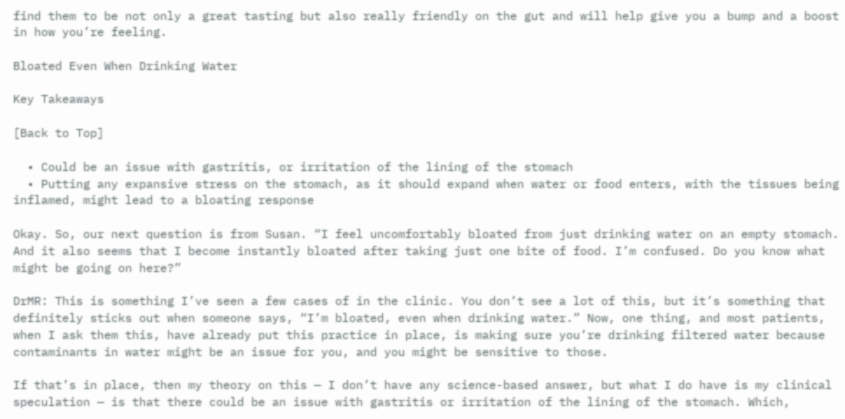find them to be not only a great tasting but also really friendly on the gut and will help give you a bump and a boost in how you’re feeling.

Bloated Even When Drinking Water

Key Takeaways

[Back to Top]

  • Could be an issue with gastritis, or irritation of the lining of the stomach
  • Putting any expansive stress on the stomach, as it should expand when water or food enters, with the tissues being inflamed, might lead to a bloating response

Okay. So, our next question is from Susan. “I feel uncomfortably bloated from just drinking water on an empty stomach. And it also seems that I become instantly bloated after taking just one bite of food. I’m confused. Do you know what might be going on here?”

DrMR: This is something I’ve seen a few cases of in the clinic. You don’t see a lot of this, but it’s something that definitely sticks out when someone says, “I’m bloated, even when drinking water.” Now, one thing, and most patients, when I ask them this, have already put this practice in place, is making sure you’re drinking filtered water because contaminants in water might be an issue for you, and you might be sensitive to those.

If that’s in place, then my theory on this — I don’t have any science-based answer, but what I do have is my clinical speculation — is that there could be an issue with gastritis or irritation of the lining of the stomach. Which,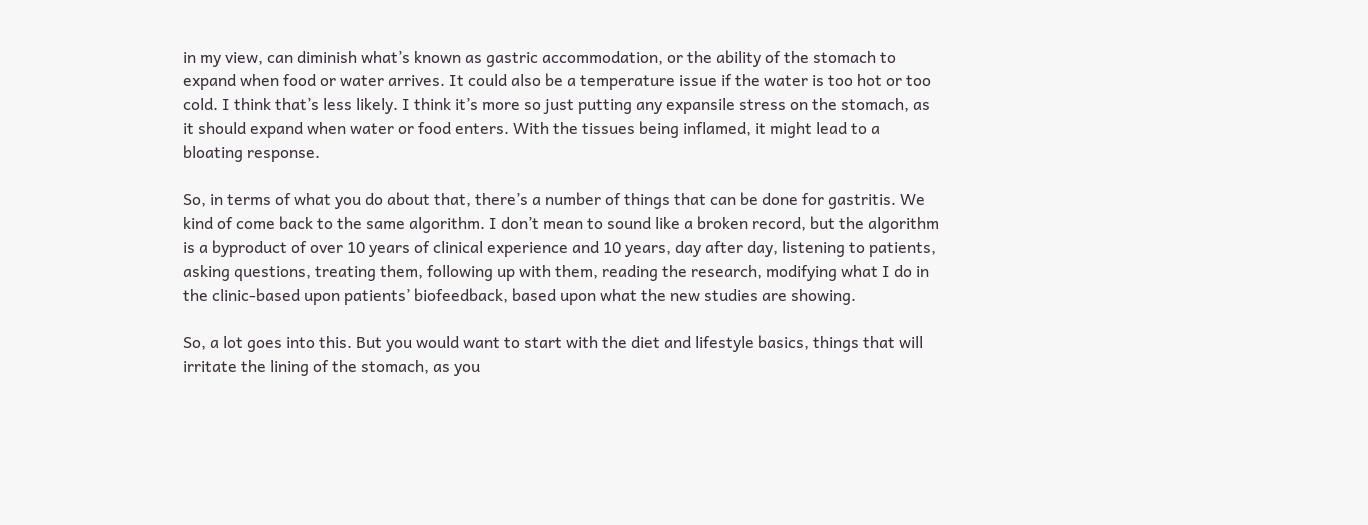in my view, can diminish what’s known as gastric accommodation, or the ability of the stomach to expand when food or water arrives. It could also be a temperature issue if the water is too hot or too cold. I think that’s less likely. I think it’s more so just putting any expansile stress on the stomach, as it should expand when water or food enters. With the tissues being inflamed, it might lead to a bloating response.

So, in terms of what you do about that, there’s a number of things that can be done for gastritis. We kind of come back to the same algorithm. I don’t mean to sound like a broken record, but the algorithm is a byproduct of over 10 years of clinical experience and 10 years, day after day, listening to patients, asking questions, treating them, following up with them, reading the research, modifying what I do in the clinic-based upon patients’ biofeedback, based upon what the new studies are showing.

So, a lot goes into this. But you would want to start with the diet and lifestyle basics, things that will irritate the lining of the stomach, as you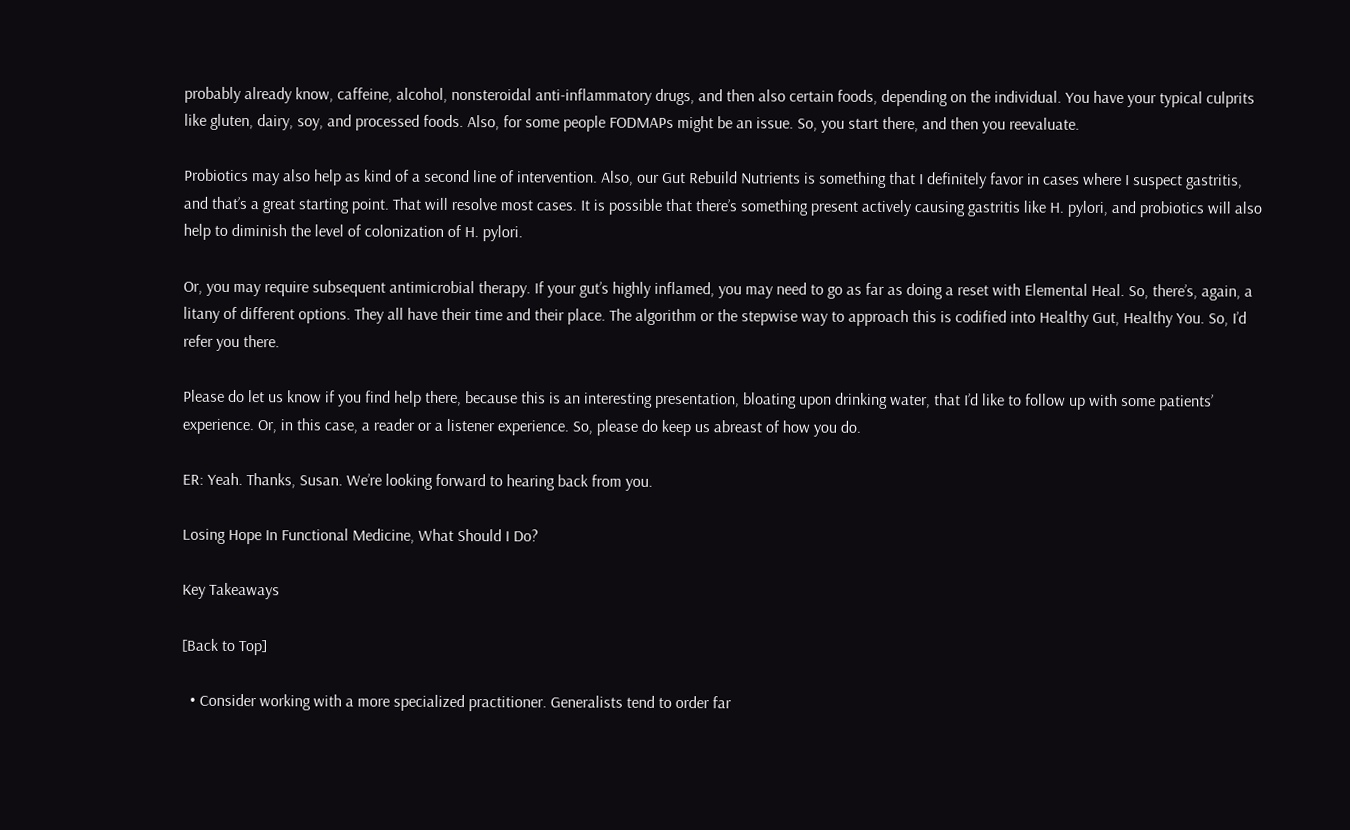probably already know, caffeine, alcohol, nonsteroidal anti-inflammatory drugs, and then also certain foods, depending on the individual. You have your typical culprits like gluten, dairy, soy, and processed foods. Also, for some people FODMAPs might be an issue. So, you start there, and then you reevaluate.

Probiotics may also help as kind of a second line of intervention. Also, our Gut Rebuild Nutrients is something that I definitely favor in cases where I suspect gastritis, and that’s a great starting point. That will resolve most cases. It is possible that there’s something present actively causing gastritis like H. pylori, and probiotics will also help to diminish the level of colonization of H. pylori.

Or, you may require subsequent antimicrobial therapy. If your gut’s highly inflamed, you may need to go as far as doing a reset with Elemental Heal. So, there’s, again, a litany of different options. They all have their time and their place. The algorithm or the stepwise way to approach this is codified into Healthy Gut, Healthy You. So, I’d refer you there.

Please do let us know if you find help there, because this is an interesting presentation, bloating upon drinking water, that I’d like to follow up with some patients’ experience. Or, in this case, a reader or a listener experience. So, please do keep us abreast of how you do.

ER: Yeah. Thanks, Susan. We’re looking forward to hearing back from you.

Losing Hope In Functional Medicine, What Should I Do?

Key Takeaways

[Back to Top]

  • Consider working with a more specialized practitioner. Generalists tend to order far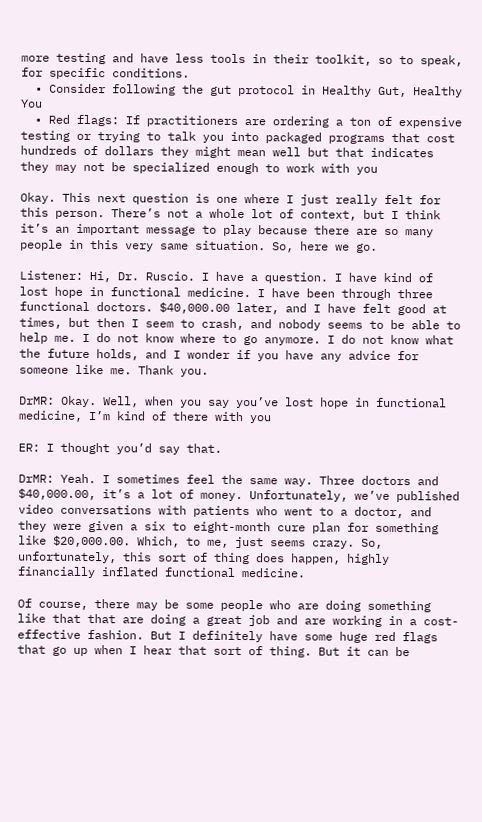more testing and have less tools in their toolkit, so to speak, for specific conditions.
  • Consider following the gut protocol in Healthy Gut, Healthy You
  • Red flags: If practitioners are ordering a ton of expensive testing or trying to talk you into packaged programs that cost hundreds of dollars they might mean well but that indicates they may not be specialized enough to work with you

Okay. This next question is one where I just really felt for this person. There’s not a whole lot of context, but I think it’s an important message to play because there are so many people in this very same situation. So, here we go.

Listener: Hi, Dr. Ruscio. I have a question. I have kind of lost hope in functional medicine. I have been through three functional doctors. $40,000.00 later, and I have felt good at times, but then I seem to crash, and nobody seems to be able to help me. I do not know where to go anymore. I do not know what the future holds, and I wonder if you have any advice for someone like me. Thank you.

DrMR: Okay. Well, when you say you’ve lost hope in functional medicine, I’m kind of there with you

ER: I thought you’d say that.

DrMR: Yeah. I sometimes feel the same way. Three doctors and $40,000.00, it’s a lot of money. Unfortunately, we’ve published video conversations with patients who went to a doctor, and they were given a six to eight-month cure plan for something like $20,000.00. Which, to me, just seems crazy. So, unfortunately, this sort of thing does happen, highly financially inflated functional medicine.

Of course, there may be some people who are doing something like that that are doing a great job and are working in a cost-effective fashion. But I definitely have some huge red flags that go up when I hear that sort of thing. But it can be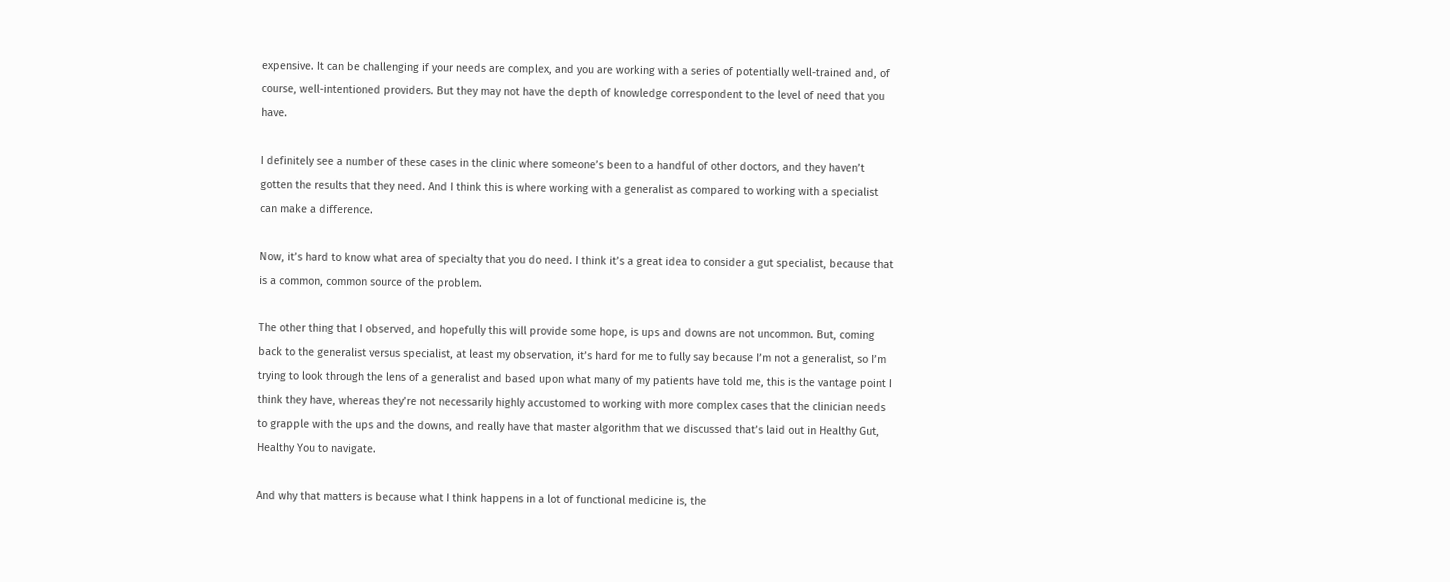expensive. It can be challenging if your needs are complex, and you are working with a series of potentially well-trained and, of course, well-intentioned providers. But they may not have the depth of knowledge correspondent to the level of need that you have.

I definitely see a number of these cases in the clinic where someone’s been to a handful of other doctors, and they haven’t gotten the results that they need. And I think this is where working with a generalist as compared to working with a specialist can make a difference.

Now, it’s hard to know what area of specialty that you do need. I think it’s a great idea to consider a gut specialist, because that is a common, common source of the problem.

The other thing that I observed, and hopefully this will provide some hope, is ups and downs are not uncommon. But, coming back to the generalist versus specialist, at least my observation, it’s hard for me to fully say because I’m not a generalist, so I’m trying to look through the lens of a generalist and based upon what many of my patients have told me, this is the vantage point I think they have, whereas they’re not necessarily highly accustomed to working with more complex cases that the clinician needs to grapple with the ups and the downs, and really have that master algorithm that we discussed that’s laid out in Healthy Gut, Healthy You to navigate.

And why that matters is because what I think happens in a lot of functional medicine is, the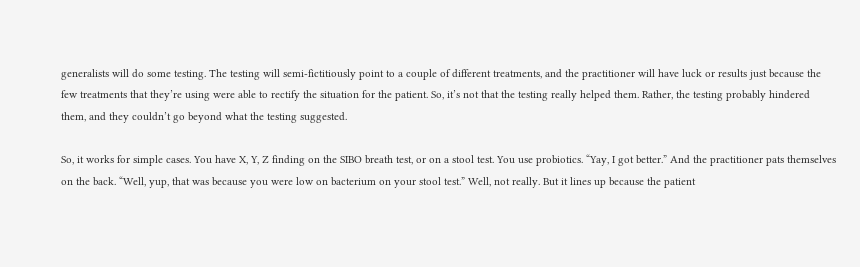generalists will do some testing. The testing will semi-fictitiously point to a couple of different treatments, and the practitioner will have luck or results just because the few treatments that they’re using were able to rectify the situation for the patient. So, it’s not that the testing really helped them. Rather, the testing probably hindered them, and they couldn’t go beyond what the testing suggested.

So, it works for simple cases. You have X, Y, Z finding on the SIBO breath test, or on a stool test. You use probiotics. “Yay, I got better.” And the practitioner pats themselves on the back. “Well, yup, that was because you were low on bacterium on your stool test.” Well, not really. But it lines up because the patient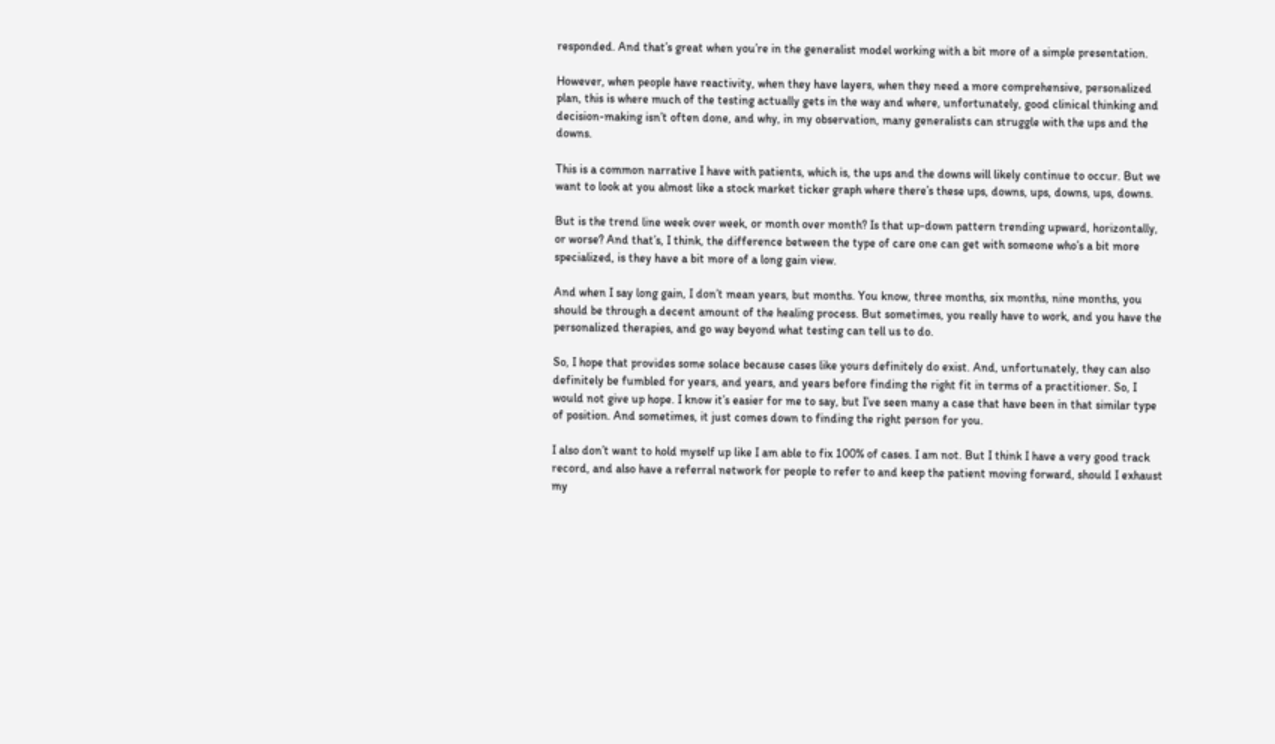responded. And that’s great when you’re in the generalist model working with a bit more of a simple presentation.

However, when people have reactivity, when they have layers, when they need a more comprehensive, personalized plan, this is where much of the testing actually gets in the way and where, unfortunately, good clinical thinking and decision-making isn’t often done, and why, in my observation, many generalists can struggle with the ups and the downs.

This is a common narrative I have with patients, which is, the ups and the downs will likely continue to occur. But we want to look at you almost like a stock market ticker graph where there’s these ups, downs, ups, downs, ups, downs.

But is the trend line week over week, or month over month? Is that up-down pattern trending upward, horizontally, or worse? And that’s, I think, the difference between the type of care one can get with someone who’s a bit more specialized, is they have a bit more of a long gain view.

And when I say long gain, I don’t mean years, but months. You know, three months, six months, nine months, you should be through a decent amount of the healing process. But sometimes, you really have to work, and you have the personalized therapies, and go way beyond what testing can tell us to do.

So, I hope that provides some solace because cases like yours definitely do exist. And, unfortunately, they can also definitely be fumbled for years, and years, and years before finding the right fit in terms of a practitioner. So, I would not give up hope. I know it’s easier for me to say, but I’ve seen many a case that have been in that similar type of position. And sometimes, it just comes down to finding the right person for you.

I also don’t want to hold myself up like I am able to fix 100% of cases. I am not. But I think I have a very good track record, and also have a referral network for people to refer to and keep the patient moving forward, should I exhaust my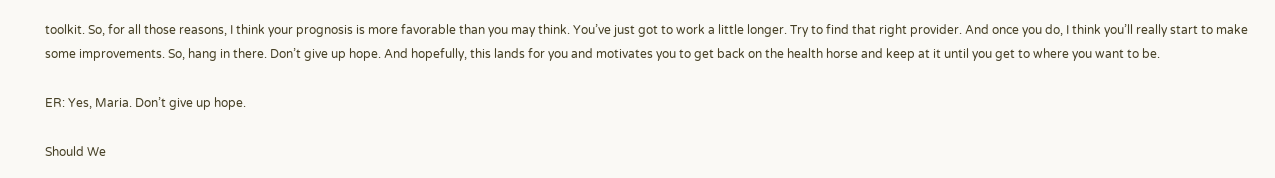toolkit. So, for all those reasons, I think your prognosis is more favorable than you may think. You’ve just got to work a little longer. Try to find that right provider. And once you do, I think you’ll really start to make some improvements. So, hang in there. Don’t give up hope. And hopefully, this lands for you and motivates you to get back on the health horse and keep at it until you get to where you want to be.

ER: Yes, Maria. Don’t give up hope.

Should We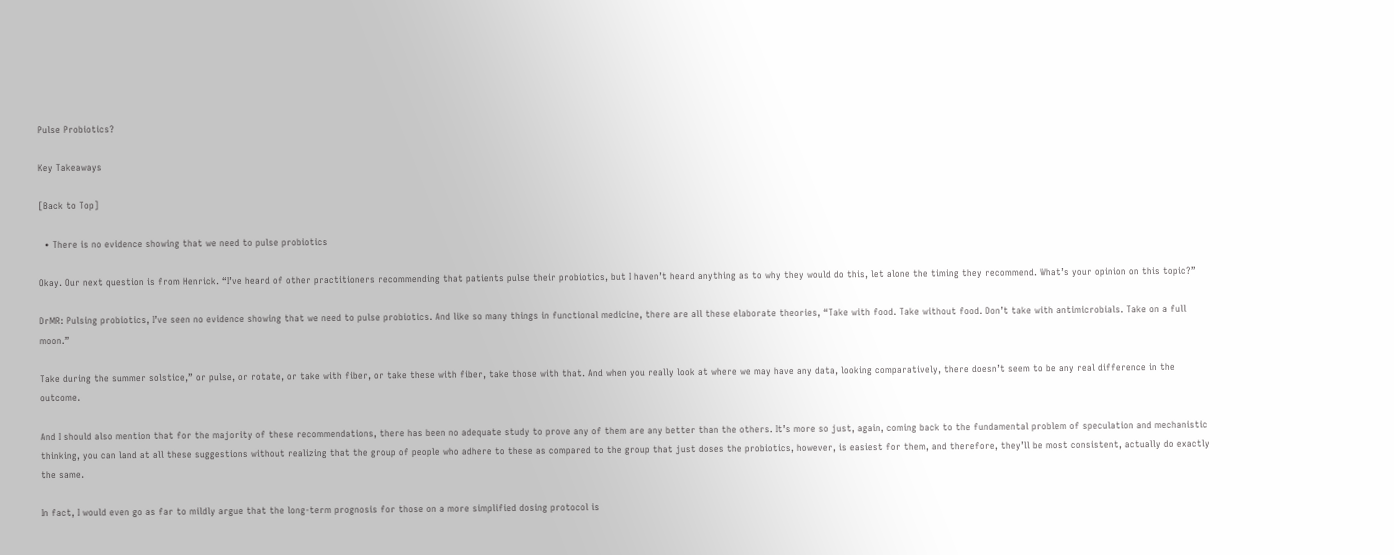Pulse Probiotics?

Key Takeaways

[Back to Top]

  • There is no evidence showing that we need to pulse probiotics

Okay. Our next question is from Henrick. “I’ve heard of other practitioners recommending that patients pulse their probiotics, but I haven’t heard anything as to why they would do this, let alone the timing they recommend. What’s your opinion on this topic?”

DrMR: Pulsing probiotics, I’ve seen no evidence showing that we need to pulse probiotics. And like so many things in functional medicine, there are all these elaborate theories, “Take with food. Take without food. Don’t take with antimicrobials. Take on a full moon.”

Take during the summer solstice,” or pulse, or rotate, or take with fiber, or take these with fiber, take those with that. And when you really look at where we may have any data, looking comparatively, there doesn’t seem to be any real difference in the outcome.

And I should also mention that for the majority of these recommendations, there has been no adequate study to prove any of them are any better than the others. It’s more so just, again, coming back to the fundamental problem of speculation and mechanistic thinking, you can land at all these suggestions without realizing that the group of people who adhere to these as compared to the group that just doses the probiotics, however, is easiest for them, and therefore, they’ll be most consistent, actually do exactly the same.

In fact, I would even go as far to mildly argue that the long-term prognosis for those on a more simplified dosing protocol is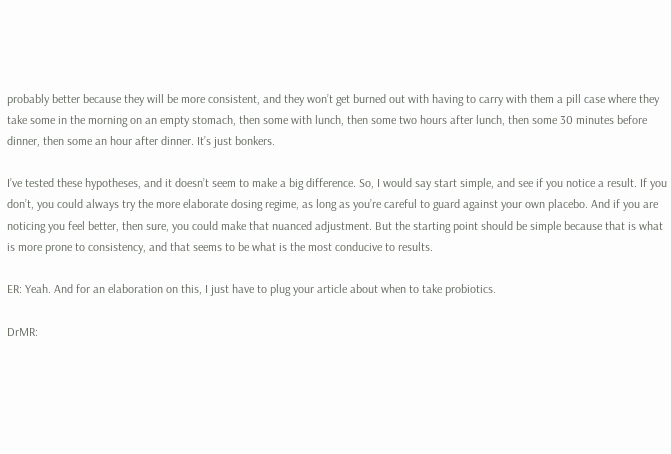probably better because they will be more consistent, and they won’t get burned out with having to carry with them a pill case where they take some in the morning on an empty stomach, then some with lunch, then some two hours after lunch, then some 30 minutes before dinner, then some an hour after dinner. It’s just bonkers.

I’ve tested these hypotheses, and it doesn’t seem to make a big difference. So, I would say start simple, and see if you notice a result. If you don’t, you could always try the more elaborate dosing regime, as long as you’re careful to guard against your own placebo. And if you are noticing you feel better, then sure, you could make that nuanced adjustment. But the starting point should be simple because that is what is more prone to consistency, and that seems to be what is the most conducive to results.

ER: Yeah. And for an elaboration on this, I just have to plug your article about when to take probiotics.

DrMR: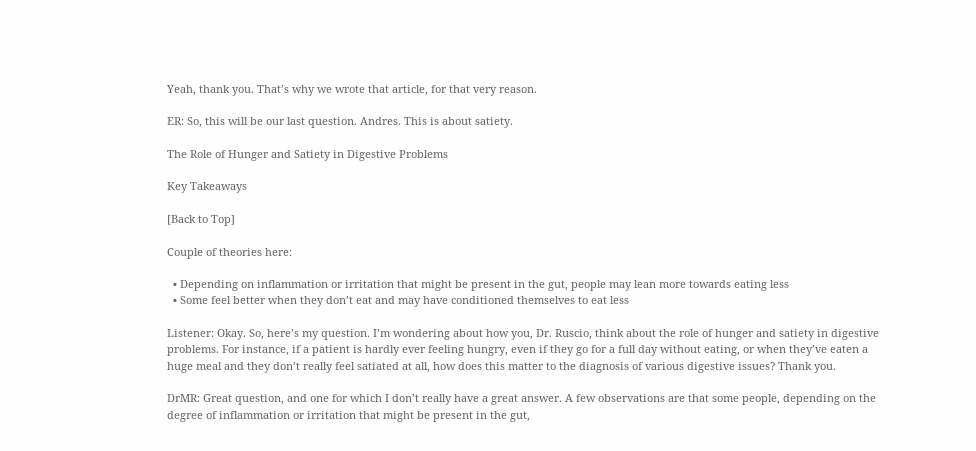Yeah, thank you. That’s why we wrote that article, for that very reason.

ER: So, this will be our last question. Andres. This is about satiety.

The Role of Hunger and Satiety in Digestive Problems

Key Takeaways

[Back to Top]

Couple of theories here:

  • Depending on inflammation or irritation that might be present in the gut, people may lean more towards eating less
  • Some feel better when they don’t eat and may have conditioned themselves to eat less

Listener: Okay. So, here’s my question. I’m wondering about how you, Dr. Ruscio, think about the role of hunger and satiety in digestive problems. For instance, if a patient is hardly ever feeling hungry, even if they go for a full day without eating, or when they’ve eaten a huge meal and they don’t really feel satiated at all, how does this matter to the diagnosis of various digestive issues? Thank you.

DrMR: Great question, and one for which I don’t really have a great answer. A few observations are that some people, depending on the degree of inflammation or irritation that might be present in the gut,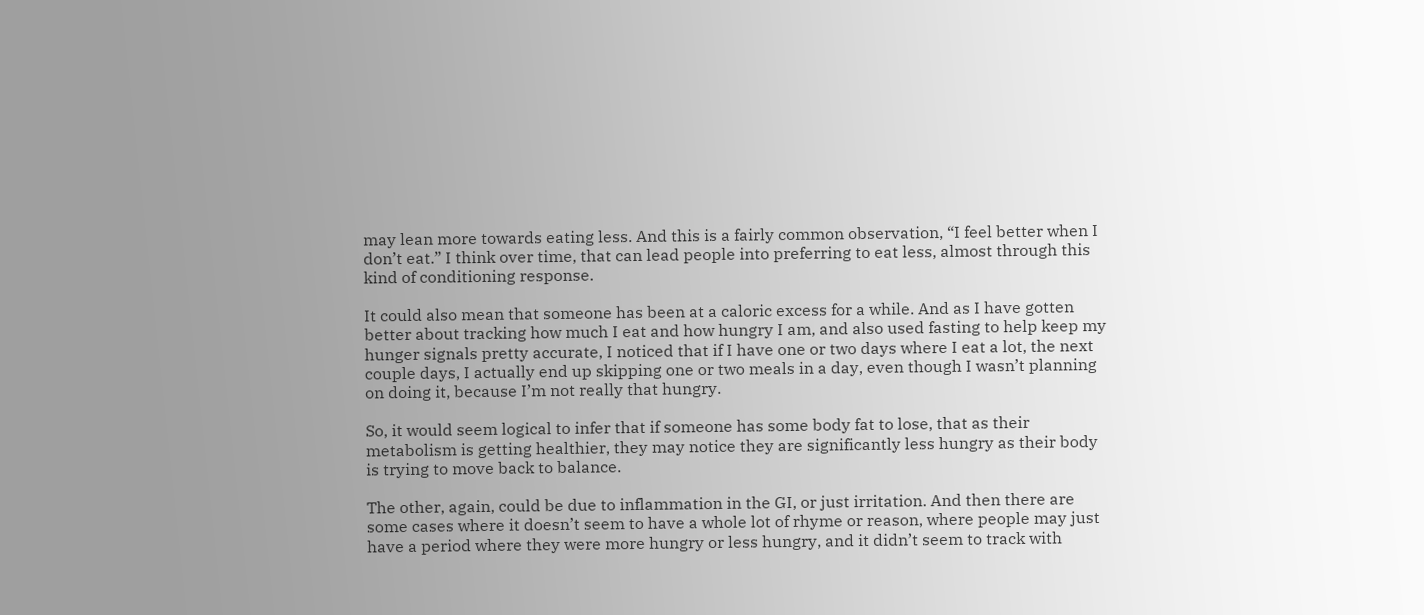may lean more towards eating less. And this is a fairly common observation, “I feel better when I don’t eat.” I think over time, that can lead people into preferring to eat less, almost through this kind of conditioning response.

It could also mean that someone has been at a caloric excess for a while. And as I have gotten better about tracking how much I eat and how hungry I am, and also used fasting to help keep my hunger signals pretty accurate, I noticed that if I have one or two days where I eat a lot, the next couple days, I actually end up skipping one or two meals in a day, even though I wasn’t planning on doing it, because I’m not really that hungry.

So, it would seem logical to infer that if someone has some body fat to lose, that as their metabolism is getting healthier, they may notice they are significantly less hungry as their body is trying to move back to balance.

The other, again, could be due to inflammation in the GI, or just irritation. And then there are some cases where it doesn’t seem to have a whole lot of rhyme or reason, where people may just have a period where they were more hungry or less hungry, and it didn’t seem to track with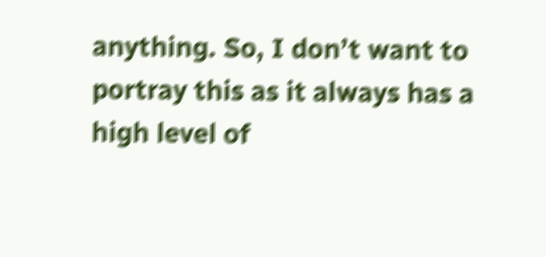anything. So, I don’t want to portray this as it always has a high level of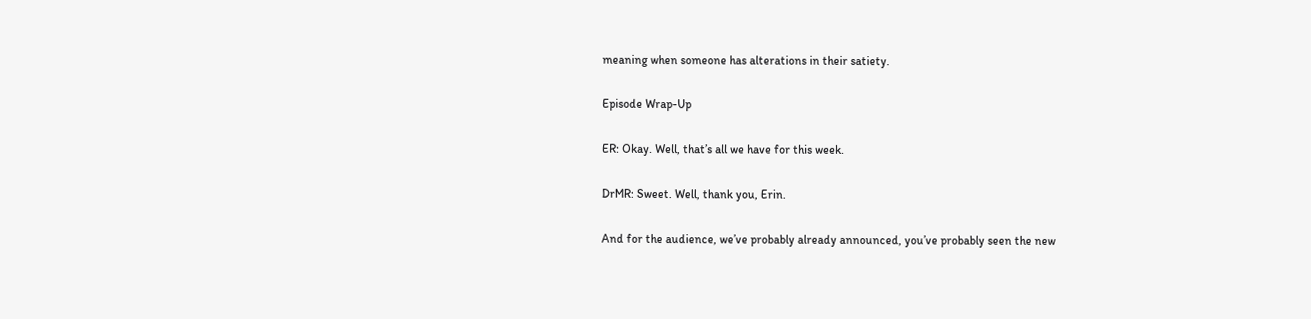meaning when someone has alterations in their satiety.

Episode Wrap-Up

ER: Okay. Well, that’s all we have for this week.

DrMR: Sweet. Well, thank you, Erin.

And for the audience, we’ve probably already announced, you’ve probably seen the new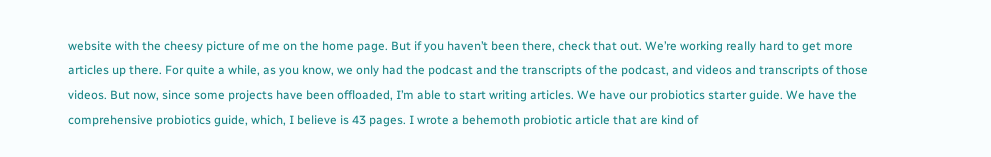website with the cheesy picture of me on the home page. But if you haven’t been there, check that out. We’re working really hard to get more articles up there. For quite a while, as you know, we only had the podcast and the transcripts of the podcast, and videos and transcripts of those videos. But now, since some projects have been offloaded, I’m able to start writing articles. We have our probiotics starter guide. We have the comprehensive probiotics guide, which, I believe is 43 pages. I wrote a behemoth probiotic article that are kind of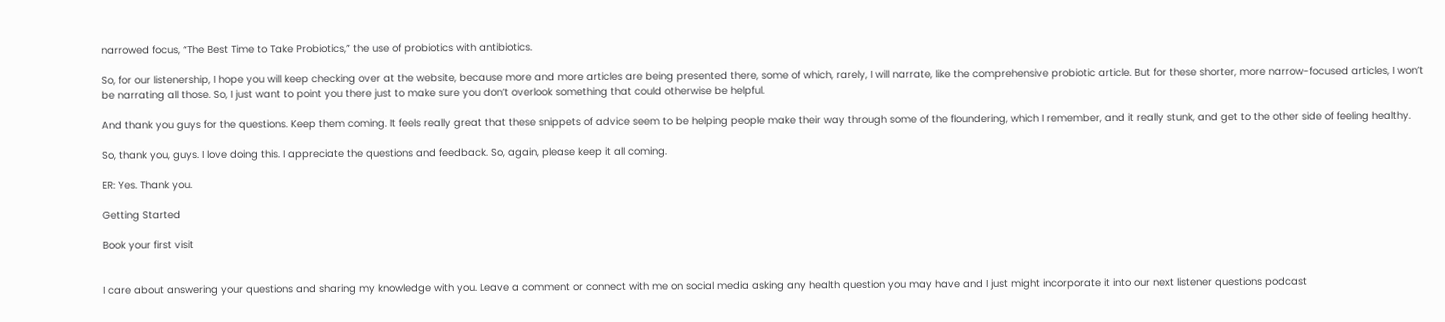narrowed focus, “The Best Time to Take Probiotics,” the use of probiotics with antibiotics.

So, for our listenership, I hope you will keep checking over at the website, because more and more articles are being presented there, some of which, rarely, I will narrate, like the comprehensive probiotic article. But for these shorter, more narrow-focused articles, I won’t be narrating all those. So, I just want to point you there just to make sure you don’t overlook something that could otherwise be helpful.

And thank you guys for the questions. Keep them coming. It feels really great that these snippets of advice seem to be helping people make their way through some of the floundering, which I remember, and it really stunk, and get to the other side of feeling healthy.

So, thank you, guys. I love doing this. I appreciate the questions and feedback. So, again, please keep it all coming.

ER: Yes. Thank you.

Getting Started

Book your first visit


I care about answering your questions and sharing my knowledge with you. Leave a comment or connect with me on social media asking any health question you may have and I just might incorporate it into our next listener questions podcast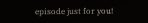episode just for you!